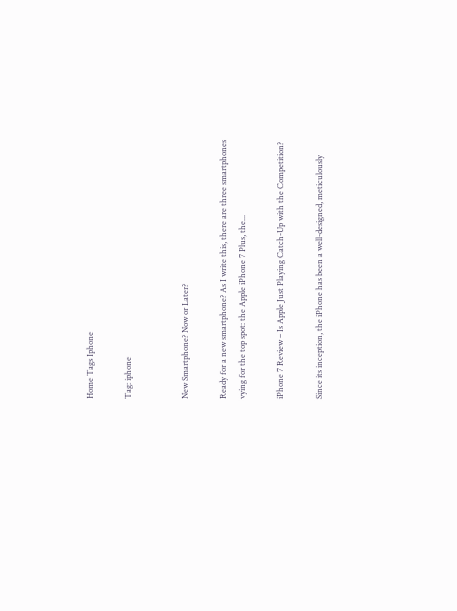Home Tags Iphone

Tag: iphone


New Smartphone? Now or Later?

Ready for a new smartphone? As I write this, there are three smartphones vying for the top spot: the Apple iPhone 7 Plus, the...

iPhone 7 Review – Is Apple Just Playing Catch-Up with the Competition?

Since its inception, the iPhone has been a well-designed, meticulously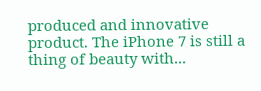produced and innovative product. The iPhone 7 is still a thing of beauty with...